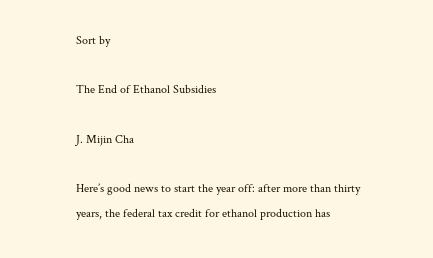Sort by

The End of Ethanol Subsidies

J. Mijin Cha

Here’s good news to start the year off: after more than thirty years, the federal tax credit for ethanol production has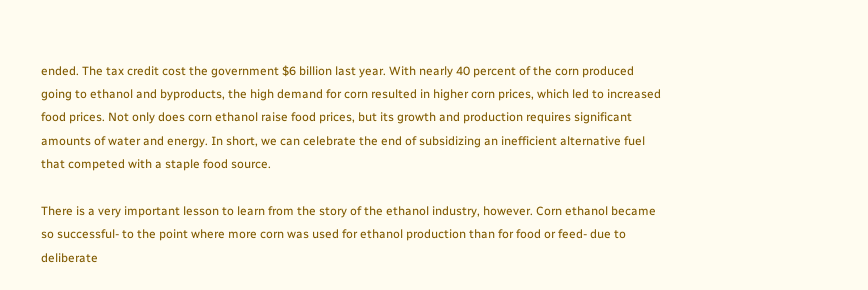ended. The tax credit cost the government $6 billion last year. With nearly 40 percent of the corn produced going to ethanol and byproducts, the high demand for corn resulted in higher corn prices, which led to increased food prices. Not only does corn ethanol raise food prices, but its growth and production requires significant amounts of water and energy. In short, we can celebrate the end of subsidizing an inefficient alternative fuel that competed with a staple food source.

There is a very important lesson to learn from the story of the ethanol industry, however. Corn ethanol became so successful- to the point where more corn was used for ethanol production than for food or feed- due to deliberate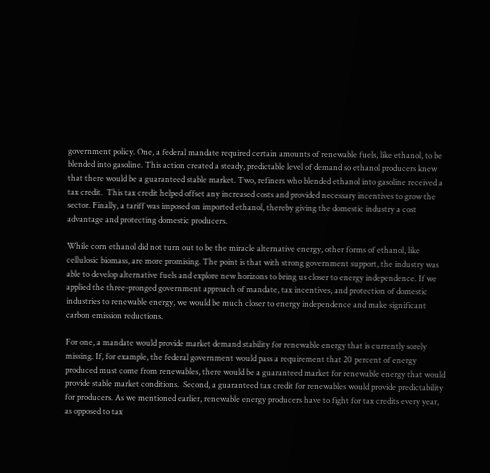government policy. One, a federal mandate required certain amounts of renewable fuels, like ethanol, to be blended into gasoline. This action created a steady, predictable level of demand so ethanol producers knew that there would be a guaranteed stable market. Two, refiners who blended ethanol into gasoline received a tax credit.  This tax credit helped offset any increased costs and provided necessary incentives to grow the sector. Finally, a tariff was imposed on imported ethanol, thereby giving the domestic industry a cost advantage and protecting domestic producers.

While corn ethanol did not turn out to be the miracle alternative energy, other forms of ethanol, like cellulosic biomass, are more promising. The point is that with strong government support, the industry was able to develop alternative fuels and explore new horizons to bring us closer to energy independence. If we applied the three-pronged government approach of mandate, tax incentives, and protection of domestic industries to renewable energy, we would be much closer to energy independence and make significant carbon emission reductions.

For one, a mandate would provide market demand stability for renewable energy that is currently sorely missing. If, for example, the federal government would pass a requirement that 20 percent of energy produced must come from renewables, there would be a guaranteed market for renewable energy that would provide stable market conditions.  Second, a guaranteed tax credit for renewables would provide predictability for producers. As we mentioned earlier, renewable energy producers have to fight for tax credits every year, as opposed to tax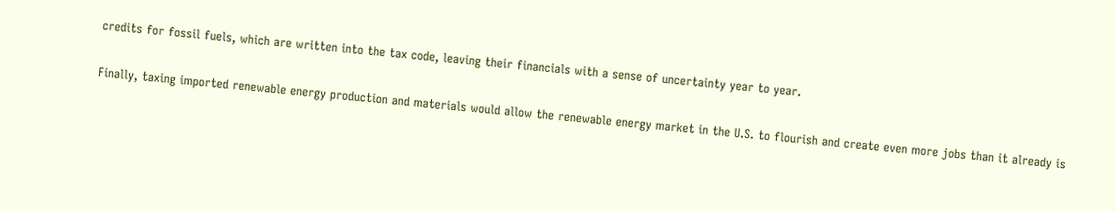credits for fossil fuels, which are written into the tax code, leaving their financials with a sense of uncertainty year to year.

Finally, taxing imported renewable energy production and materials would allow the renewable energy market in the U.S. to flourish and create even more jobs than it already is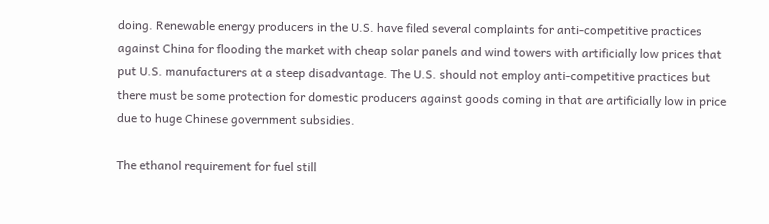doing. Renewable energy producers in the U.S. have filed several complaints for anti-competitive practices against China for flooding the market with cheap solar panels and wind towers with artificially low prices that put U.S. manufacturers at a steep disadvantage. The U.S. should not employ anti-competitive practices but there must be some protection for domestic producers against goods coming in that are artificially low in price due to huge Chinese government subsidies.

The ethanol requirement for fuel still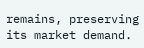remains, preserving its market demand.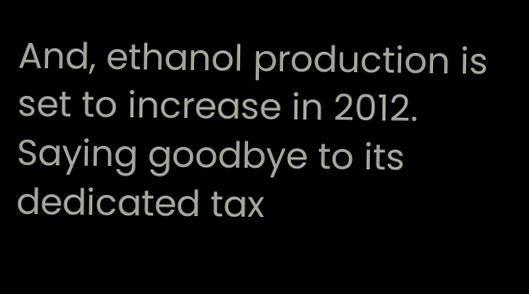And, ethanol production is set to increase in 2012. Saying goodbye to its dedicated tax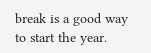break is a good way to start the year.